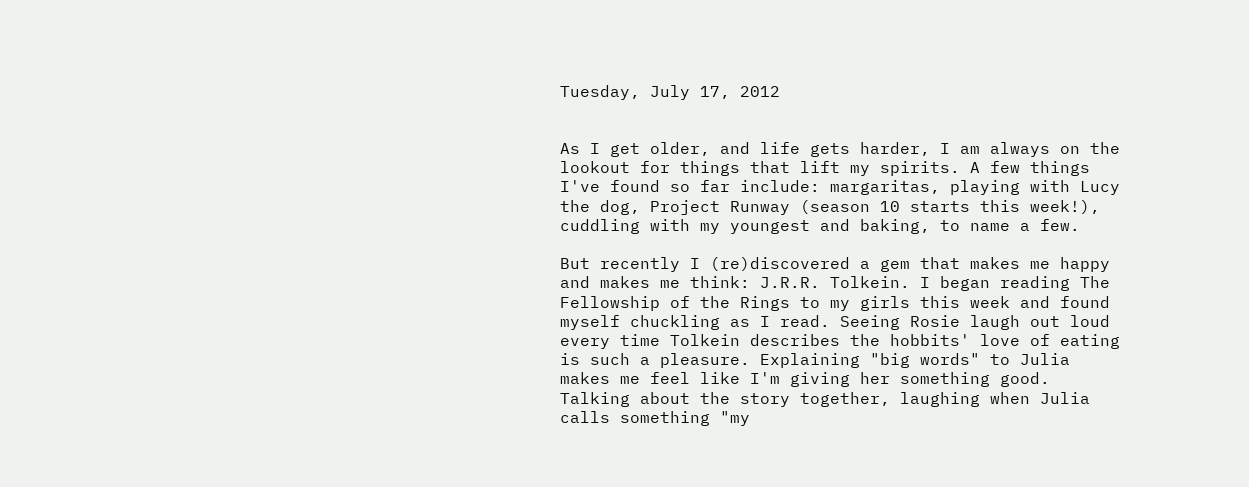Tuesday, July 17, 2012


As I get older, and life gets harder, I am always on the lookout for things that lift my spirits. A few things I've found so far include: margaritas, playing with Lucy the dog, Project Runway (season 10 starts this week!), cuddling with my youngest and baking, to name a few.

But recently I (re)discovered a gem that makes me happy and makes me think: J.R.R. Tolkein. I began reading The Fellowship of the Rings to my girls this week and found myself chuckling as I read. Seeing Rosie laugh out loud every time Tolkein describes the hobbits' love of eating is such a pleasure. Explaining "big words" to Julia makes me feel like I'm giving her something good. Talking about the story together, laughing when Julia calls something "my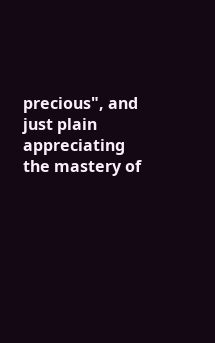precious", and just plain appreciating the mastery of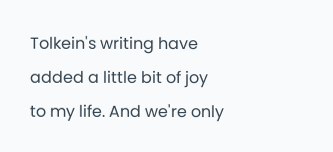Tolkein's writing have added a little bit of joy to my life. And we're only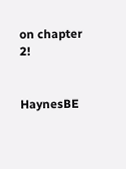on chapter 2!


HaynesBE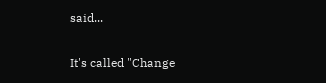said...

It's called "Change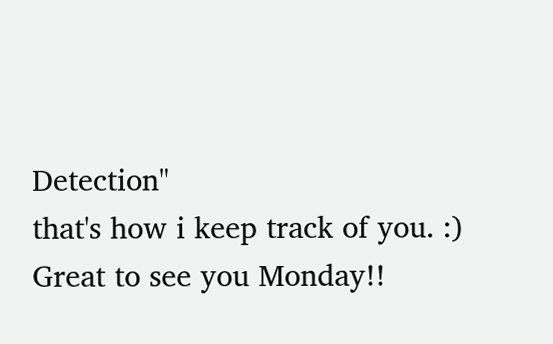Detection"
that's how i keep track of you. :)
Great to see you Monday!!